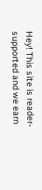Hey! This site is reader-supported and we earn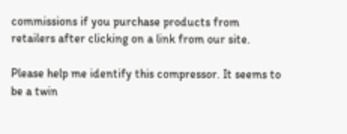commissions if you purchase products from retailers after clicking on a link from our site.

Please help me identify this compressor. It seems to be a twin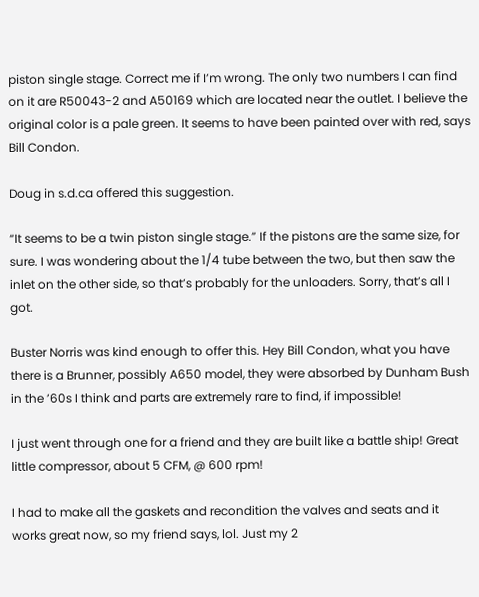piston single stage. Correct me if I’m wrong. The only two numbers I can find on it are R50043-2 and A50169 which are located near the outlet. I believe the original color is a pale green. It seems to have been painted over with red, says Bill Condon.

Doug in s.d.ca offered this suggestion.

“It seems to be a twin piston single stage.” If the pistons are the same size, for sure. I was wondering about the 1/4 tube between the two, but then saw the inlet on the other side, so that’s probably for the unloaders. Sorry, that’s all I got.

Buster Norris was kind enough to offer this. Hey Bill Condon, what you have there is a Brunner, possibly A650 model, they were absorbed by Dunham Bush in the ’60s I think and parts are extremely rare to find, if impossible!

I just went through one for a friend and they are built like a battle ship! Great little compressor, about 5 CFM, @ 600 rpm!

I had to make all the gaskets and recondition the valves and seats and it works great now, so my friend says, lol. Just my 2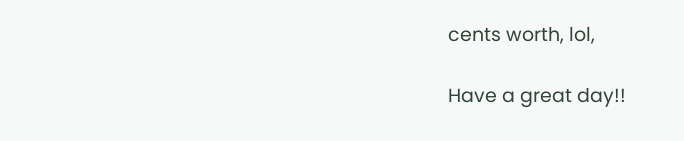cents worth, lol,

Have a great day!!